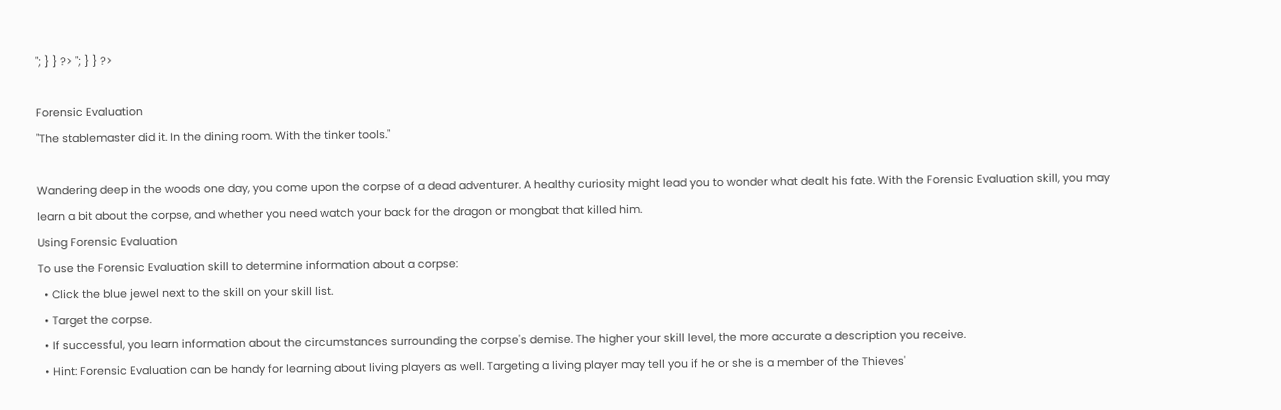"; } } ?> "; } } ?>

Forensic Evaluation
"The stablemaster did it. In the dining room. With the tinker tools."

Wandering deep in the woods one day, you come upon the corpse of a dead adventurer. A healthy curiosity might lead you to wonder what dealt his fate. With the Forensic Evaluation skill, you may learn a bit about the corpse, and whether you need watch your back for the dragon or mongbat that killed him.
Using Forensic Evaluation
To use the Forensic Evaluation skill to determine information about a corpse:
  • Click the blue jewel next to the skill on your skill list.
  • Target the corpse.
  • If successful, you learn information about the circumstances surrounding the corpse's demise. The higher your skill level, the more accurate a description you receive.
  • Hint: Forensic Evaluation can be handy for learning about living players as well. Targeting a living player may tell you if he or she is a member of the Thieves'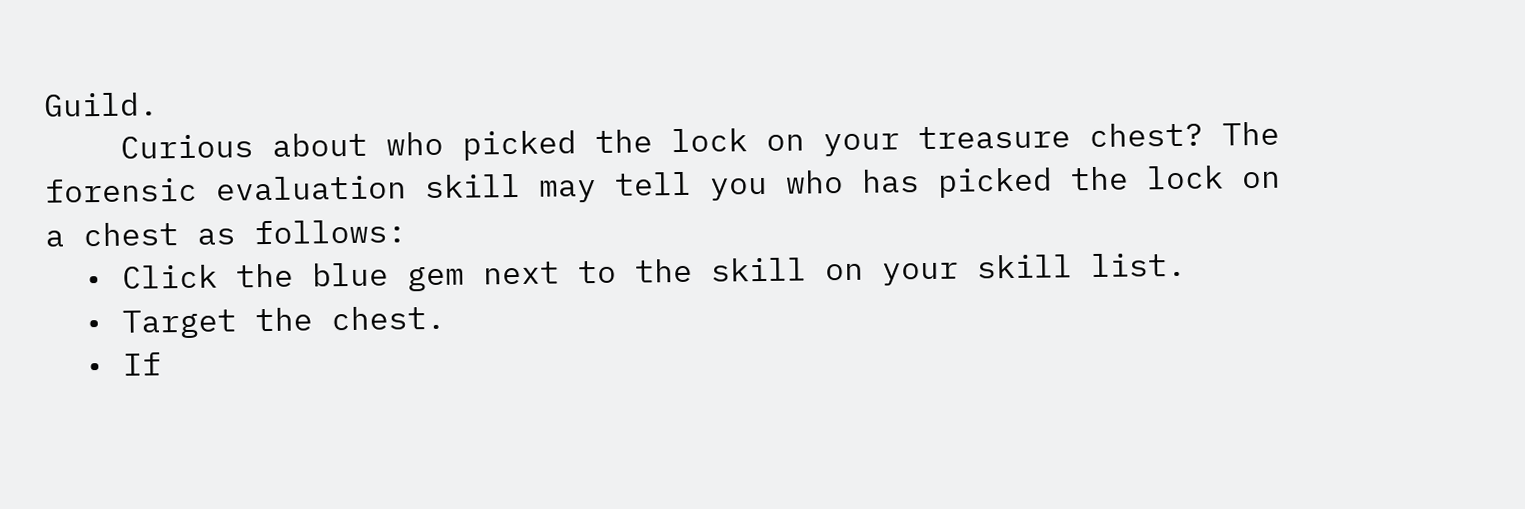Guild.
    Curious about who picked the lock on your treasure chest? The forensic evaluation skill may tell you who has picked the lock on a chest as follows:
  • Click the blue gem next to the skill on your skill list.
  • Target the chest.
  • If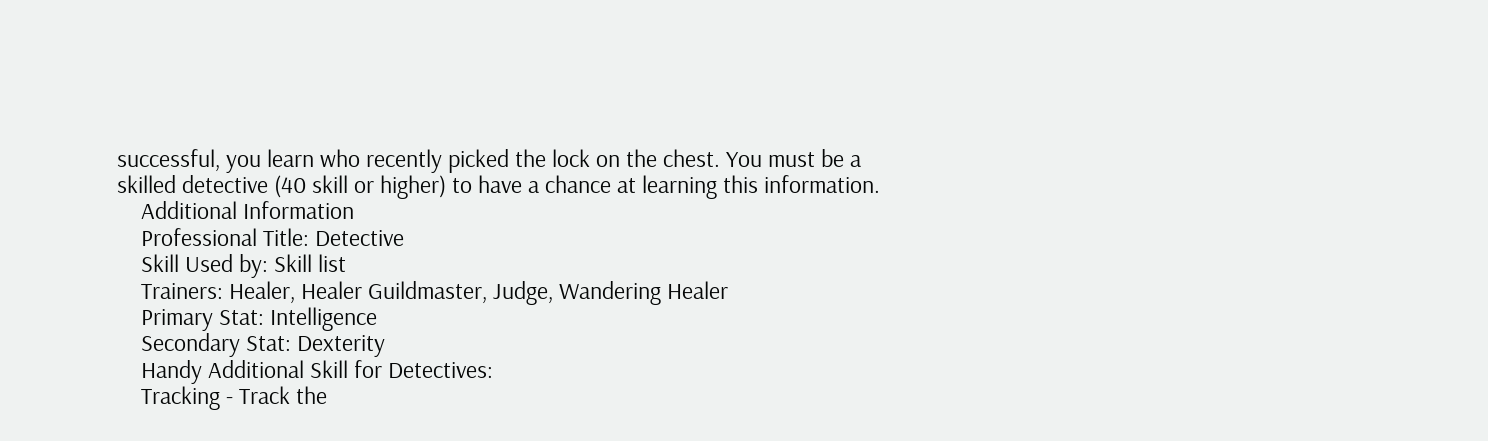successful, you learn who recently picked the lock on the chest. You must be a skilled detective (40 skill or higher) to have a chance at learning this information.
    Additional Information
    Professional Title: Detective
    Skill Used by: Skill list
    Trainers: Healer, Healer Guildmaster, Judge, Wandering Healer
    Primary Stat: Intelligence
    Secondary Stat: Dexterity
    Handy Additional Skill for Detectives:
    Tracking - Track the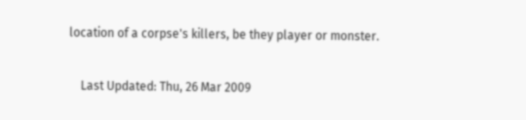location of a corpse's killers, be they player or monster.

    Last Updated: Thu, 26 Mar 2009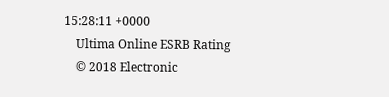15:28:11 +0000
    Ultima Online ESRB Rating
    © 2018 Electronic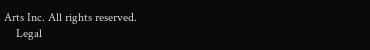Arts Inc. All rights reserved.
    Legal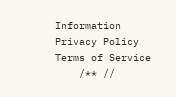Information      Privacy Policy      Terms of Service
    /** //